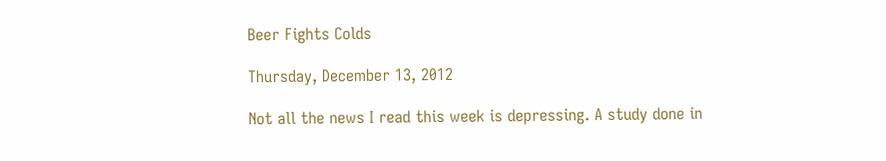Beer Fights Colds

Thursday, December 13, 2012

Not all the news I read this week is depressing. A study done in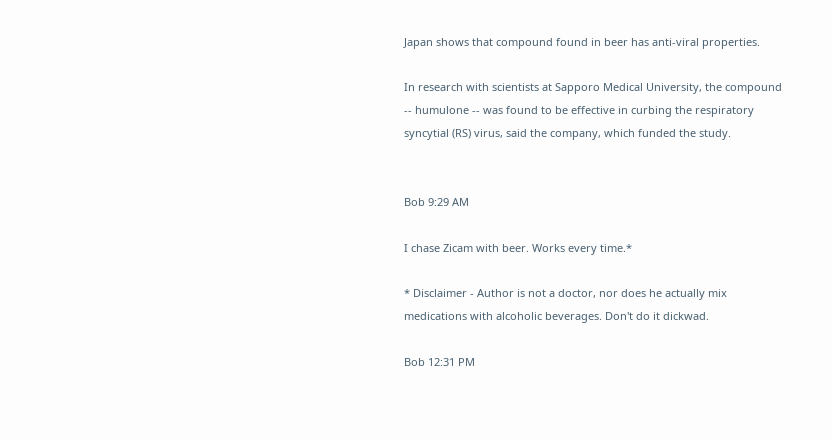Japan shows that compound found in beer has anti-viral properties.

In research with scientists at Sapporo Medical University, the compound -- humulone -- was found to be effective in curbing the respiratory syncytial (RS) virus, said the company, which funded the study.


Bob 9:29 AM

I chase Zicam with beer. Works every time.*

* Disclaimer - Author is not a doctor, nor does he actually mix medications with alcoholic beverages. Don't do it dickwad.

Bob 12:31 PM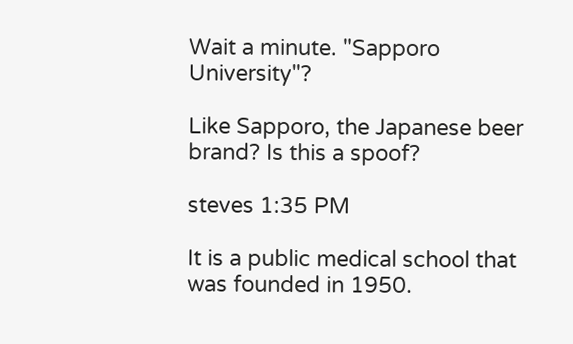Wait a minute. "Sapporo University"?

Like Sapporo, the Japanese beer brand? Is this a spoof?

steves 1:35 PM

It is a public medical school that was founded in 1950.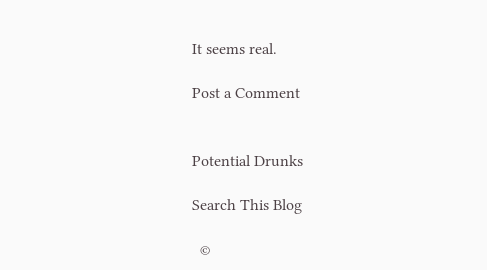It seems real.

Post a Comment


Potential Drunks

Search This Blog

  ©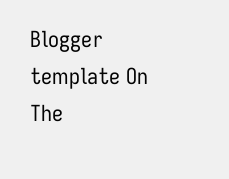Blogger template On The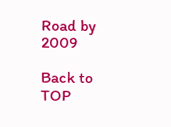Road by 2009

Back to TOP